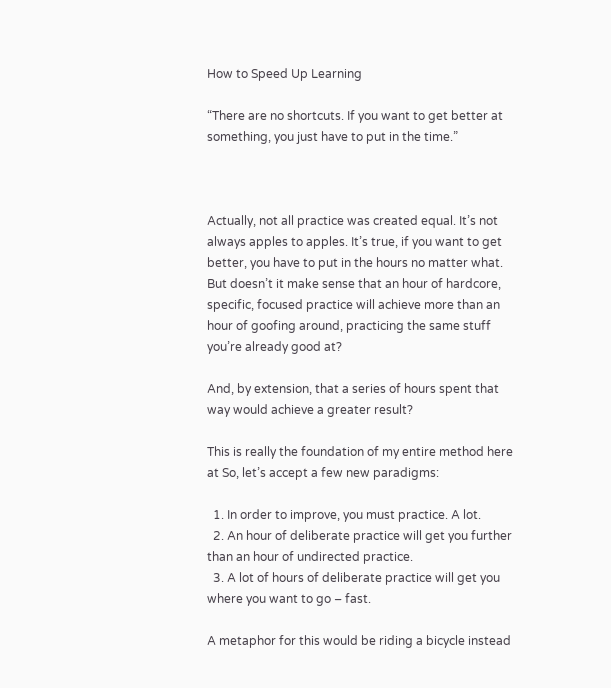How to Speed Up Learning

“There are no shortcuts. If you want to get better at something, you just have to put in the time.”



Actually, not all practice was created equal. It’s not always apples to apples. It’s true, if you want to get better, you have to put in the hours no matter what. But doesn’t it make sense that an hour of hardcore, specific, focused practice will achieve more than an hour of goofing around, practicing the same stuff you’re already good at?

And, by extension, that a series of hours spent that way would achieve a greater result?

This is really the foundation of my entire method here at So, let’s accept a few new paradigms:

  1. In order to improve, you must practice. A lot.
  2. An hour of deliberate practice will get you further than an hour of undirected practice.
  3. A lot of hours of deliberate practice will get you where you want to go – fast.

A metaphor for this would be riding a bicycle instead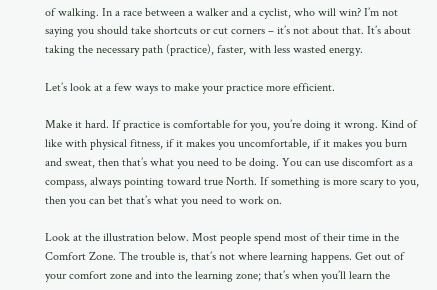of walking. In a race between a walker and a cyclist, who will win? I’m not saying you should take shortcuts or cut corners – it’s not about that. It’s about taking the necessary path (practice), faster, with less wasted energy.

Let’s look at a few ways to make your practice more efficient.

Make it hard. If practice is comfortable for you, you’re doing it wrong. Kind of like with physical fitness, if it makes you uncomfortable, if it makes you burn and sweat, then that’s what you need to be doing. You can use discomfort as a compass, always pointing toward true North. If something is more scary to you, then you can bet that’s what you need to work on.

Look at the illustration below. Most people spend most of their time in the Comfort Zone. The trouble is, that’s not where learning happens. Get out of your comfort zone and into the learning zone; that’s when you’ll learn the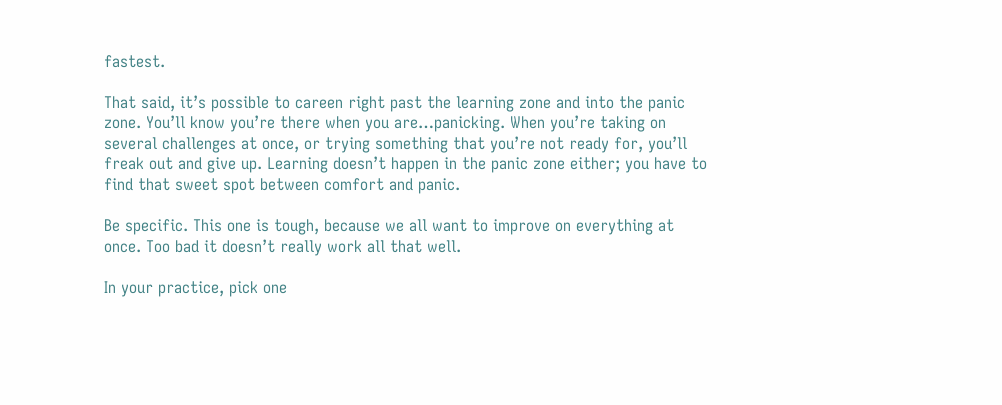fastest.

That said, it’s possible to careen right past the learning zone and into the panic zone. You’ll know you’re there when you are…panicking. When you’re taking on several challenges at once, or trying something that you’re not ready for, you’ll freak out and give up. Learning doesn’t happen in the panic zone either; you have to find that sweet spot between comfort and panic.

Be specific. This one is tough, because we all want to improve on everything at once. Too bad it doesn’t really work all that well.

In your practice, pick one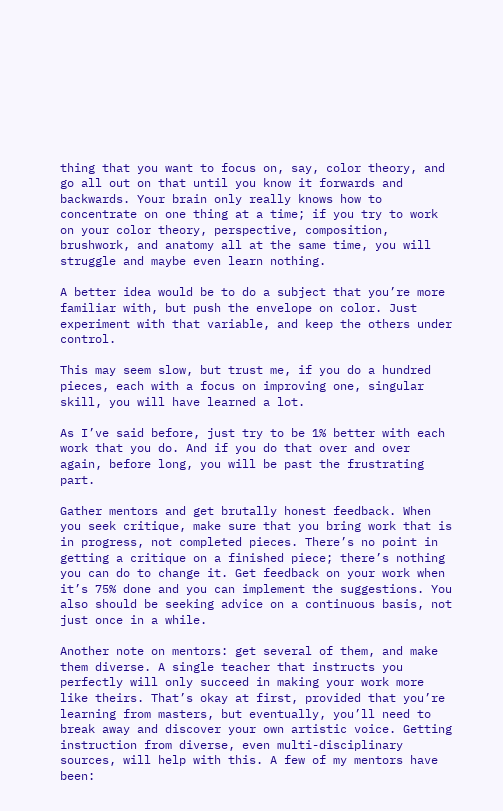thing that you want to focus on, say, color theory, and go all out on that until you know it forwards and backwards. Your brain only really knows how to concentrate on one thing at a time; if you try to work on your color theory, perspective, composition, brushwork, and anatomy all at the same time, you will struggle and maybe even learn nothing.

A better idea would be to do a subject that you’re more familiar with, but push the envelope on color. Just experiment with that variable, and keep the others under control.

This may seem slow, but trust me, if you do a hundred pieces, each with a focus on improving one, singular skill, you will have learned a lot.

As I’ve said before, just try to be 1% better with each work that you do. And if you do that over and over again, before long, you will be past the frustrating part.

Gather mentors and get brutally honest feedback. When you seek critique, make sure that you bring work that is in progress, not completed pieces. There’s no point in getting a critique on a finished piece; there’s nothing you can do to change it. Get feedback on your work when it’s 75% done and you can implement the suggestions. You also should be seeking advice on a continuous basis, not just once in a while.

Another note on mentors: get several of them, and make them diverse. A single teacher that instructs you perfectly will only succeed in making your work more like theirs. That’s okay at first, provided that you’re learning from masters, but eventually, you’ll need to break away and discover your own artistic voice. Getting instruction from diverse, even multi-disciplinary sources, will help with this. A few of my mentors have been: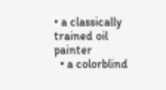• a classically trained oil painter
  • a colorblind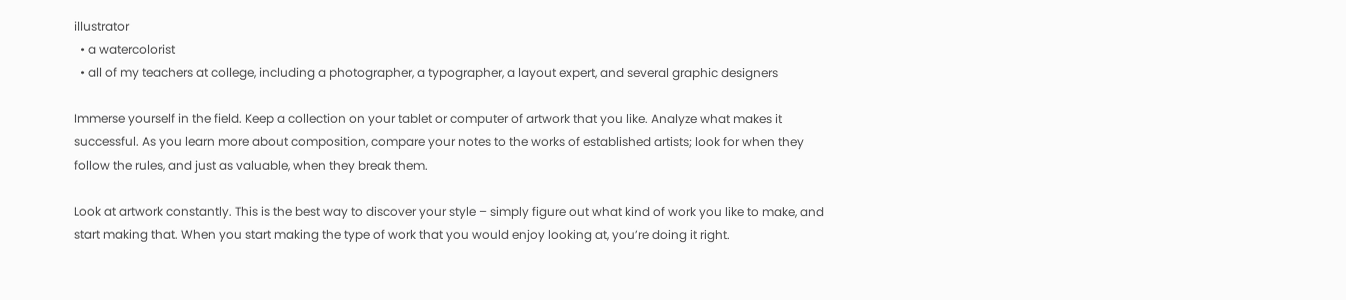illustrator
  • a watercolorist
  • all of my teachers at college, including a photographer, a typographer, a layout expert, and several graphic designers

Immerse yourself in the field. Keep a collection on your tablet or computer of artwork that you like. Analyze what makes it successful. As you learn more about composition, compare your notes to the works of established artists; look for when they follow the rules, and just as valuable, when they break them.

Look at artwork constantly. This is the best way to discover your style – simply figure out what kind of work you like to make, and start making that. When you start making the type of work that you would enjoy looking at, you’re doing it right.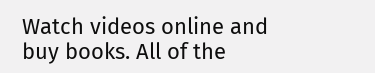Watch videos online and buy books. All of the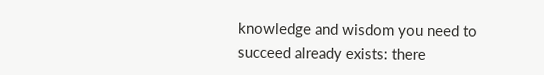knowledge and wisdom you need to succeed already exists: there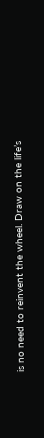is no need to reinvent the wheel. Draw on the life’s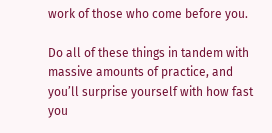work of those who come before you.

Do all of these things in tandem with massive amounts of practice, and you’ll surprise yourself with how fast you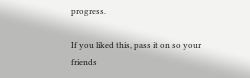progress.

If you liked this, pass it on so your friends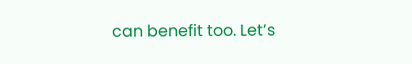can benefit too. Let’s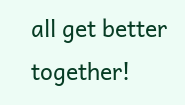all get better together!